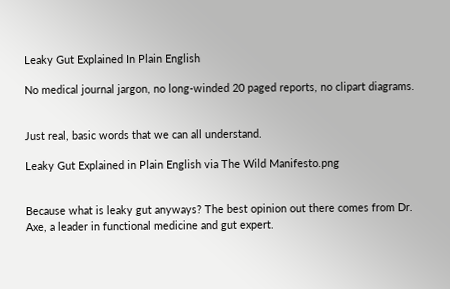Leaky Gut Explained In Plain English

No medical journal jargon, no long-winded 20 paged reports, no clipart diagrams.


Just real, basic words that we can all understand.

Leaky Gut Explained in Plain English via The Wild Manifesto.png


Because what is leaky gut anyways? The best opinion out there comes from Dr. Axe, a leader in functional medicine and gut expert.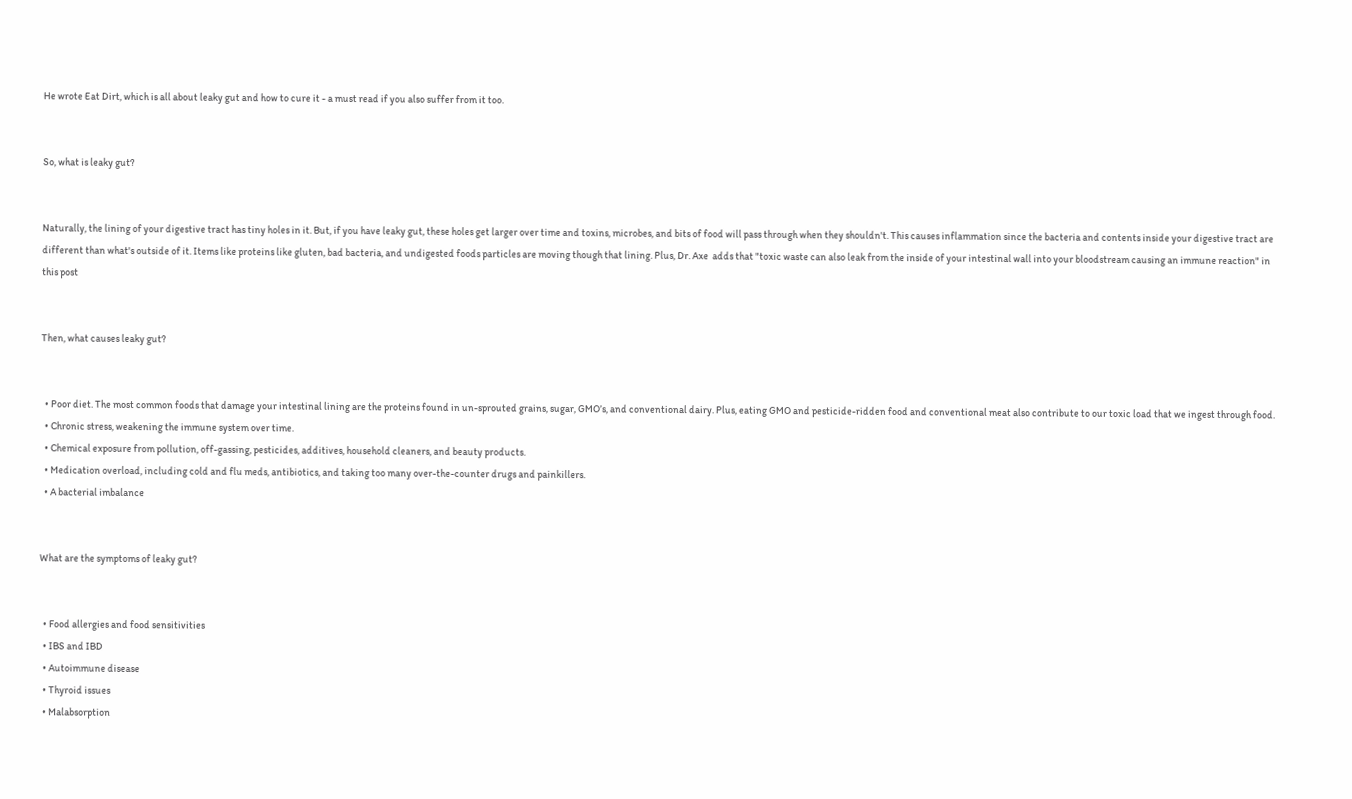He wrote Eat Dirt, which is all about leaky gut and how to cure it - a must read if you also suffer from it too.


So, what is leaky gut?


Naturally, the lining of your digestive tract has tiny holes in it. But, if you have leaky gut, these holes get larger over time and toxins, microbes, and bits of food will pass through when they shouldn't. This causes inflammation since the bacteria and contents inside your digestive tract are different than what's outside of it. Items like proteins like gluten, bad bacteria, and undigested foods particles are moving though that lining. Plus, Dr. Axe  adds that "toxic waste can also leak from the inside of your intestinal wall into your bloodstream causing an immune reaction" in this post


Then, what causes leaky gut?


  • Poor diet. The most common foods that damage your intestinal lining are the proteins found in un-sprouted grains, sugar, GMO’s, and conventional dairy. Plus, eating GMO and pesticide-ridden food and conventional meat also contribute to our toxic load that we ingest through food.
  • Chronic stress, weakening the immune system over time.
  • Chemical exposure from pollution, off-gassing, pesticides, additives, household cleaners, and beauty products.
  • Medication overload, including cold and flu meds, antibiotics, and taking too many over-the-counter drugs and painkillers.
  • A bacterial imbalance


What are the symptoms of leaky gut?


  • Food allergies and food sensitivities
  • IBS and IBD
  • Autoimmune disease
  • Thyroid issues
  • Malabsorption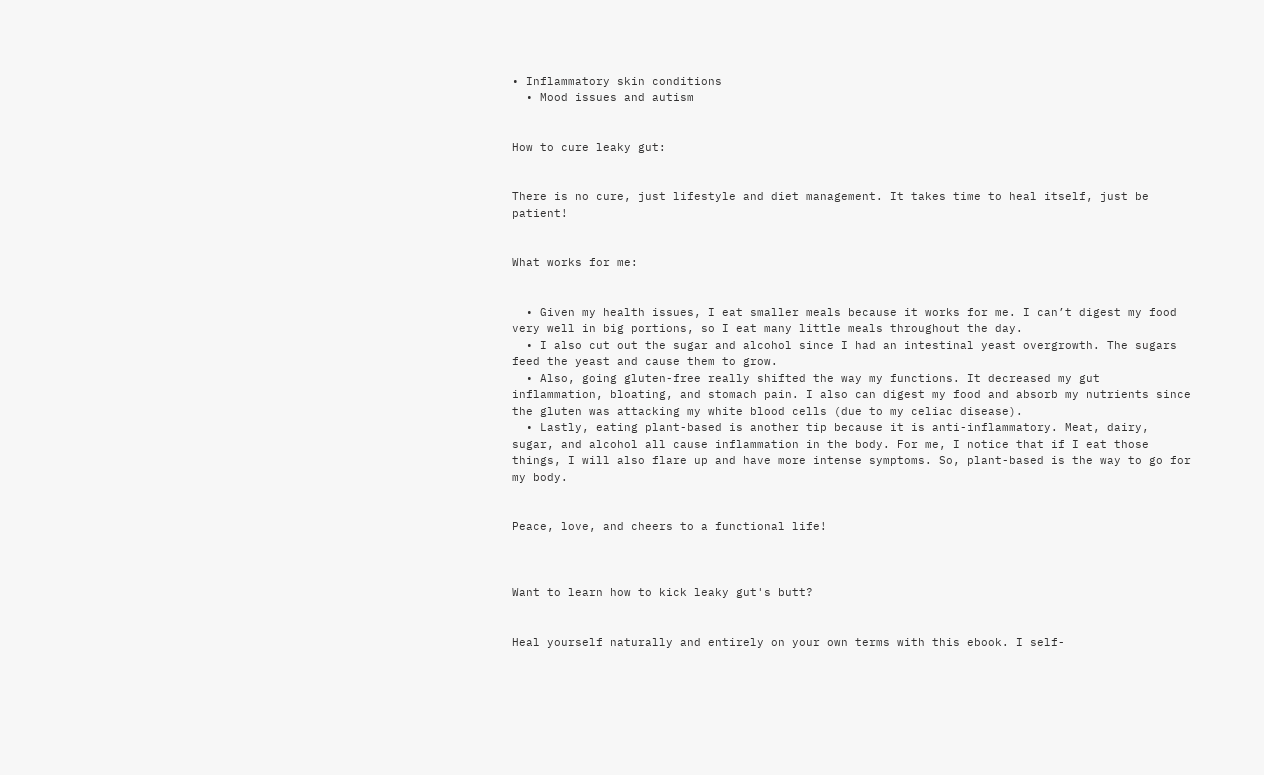• Inflammatory skin conditions
  • Mood issues and autism


How to cure leaky gut:


There is no cure, just lifestyle and diet management. It takes time to heal itself, just be patient!


What works for me:


  • Given my health issues, I eat smaller meals because it works for me. I can’t digest my food very well in big portions, so I eat many little meals throughout the day.
  • I also cut out the sugar and alcohol since I had an intestinal yeast overgrowth. The sugars feed the yeast and cause them to grow.
  • Also, going gluten-free really shifted the way my functions. It decreased my gut inflammation, bloating, and stomach pain. I also can digest my food and absorb my nutrients since the gluten was attacking my white blood cells (due to my celiac disease).
  • Lastly, eating plant-based is another tip because it is anti-inflammatory. Meat, dairy, sugar, and alcohol all cause inflammation in the body. For me, I notice that if I eat those things, I will also flare up and have more intense symptoms. So, plant-based is the way to go for my body.


Peace, love, and cheers to a functional life!



Want to learn how to kick leaky gut's butt?


Heal yourself naturally and entirely on your own terms with this ebook. I self-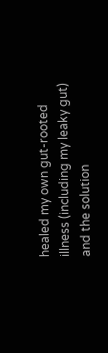healed my own gut-rooted illness (including my leaky gut) and the solution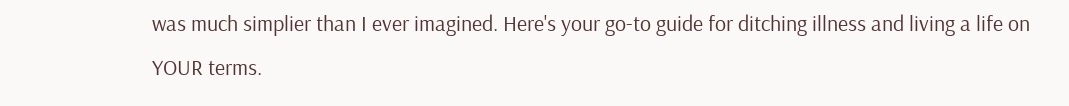was much simplier than I ever imagined. Here's your go-to guide for ditching illness and living a life on YOUR terms.